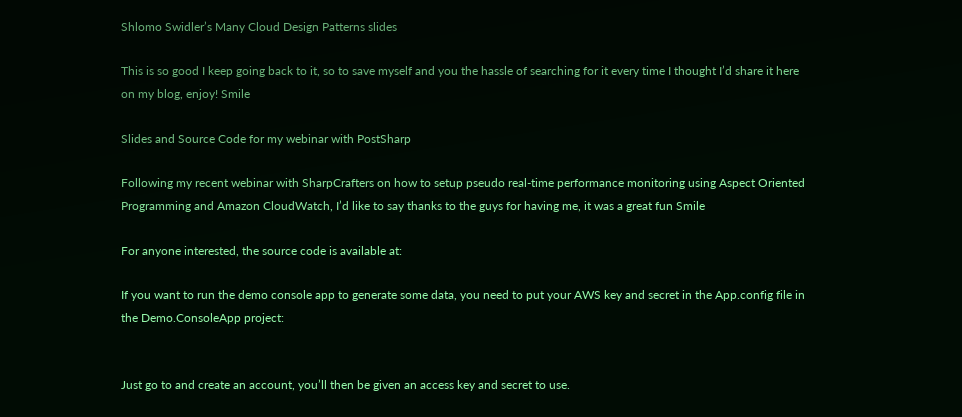Shlomo Swidler’s Many Cloud Design Patterns slides

This is so good I keep going back to it, so to save myself and you the hassle of searching for it every time I thought I’d share it here on my blog, enjoy! Smile

Slides and Source Code for my webinar with PostSharp

Following my recent webinar with SharpCrafters on how to setup pseudo real-time performance monitoring using Aspect Oriented Programming and Amazon CloudWatch, I’d like to say thanks to the guys for having me, it was a great fun Smile

For anyone interested, the source code is available at:

If you want to run the demo console app to generate some data, you need to put your AWS key and secret in the App.config file in the Demo.ConsoleApp project:


Just go to and create an account, you’ll then be given an access key and secret to use.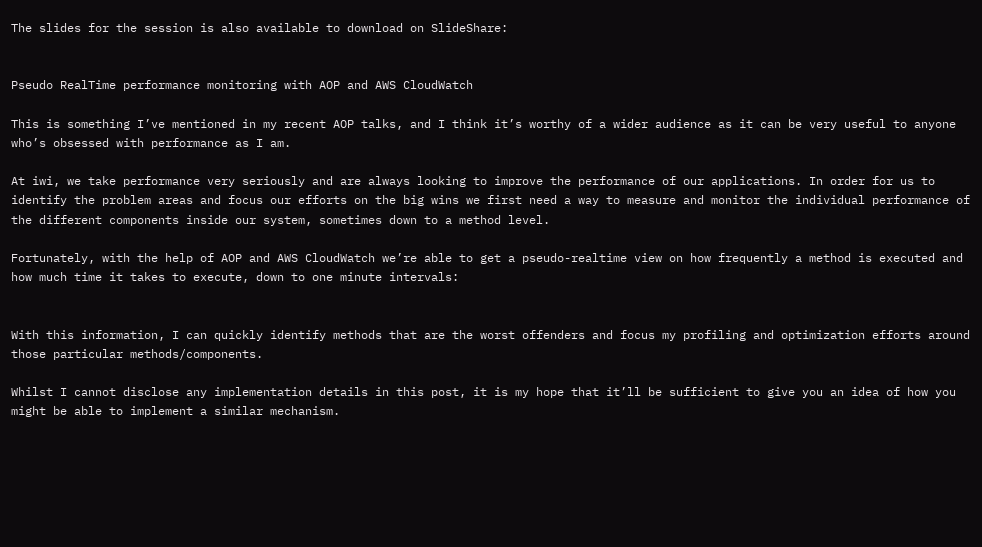The slides for the session is also available to download on SlideShare:


Pseudo RealTime performance monitoring with AOP and AWS CloudWatch

This is something I’ve mentioned in my recent AOP talks, and I think it’s worthy of a wider audience as it can be very useful to anyone who’s obsessed with performance as I am.

At iwi, we take performance very seriously and are always looking to improve the performance of our applications. In order for us to identify the problem areas and focus our efforts on the big wins we first need a way to measure and monitor the individual performance of the different components inside our system, sometimes down to a method level.

Fortunately, with the help of AOP and AWS CloudWatch we’re able to get a pseudo-realtime view on how frequently a method is executed and how much time it takes to execute, down to one minute intervals:


With this information, I can quickly identify methods that are the worst offenders and focus my profiling and optimization efforts around those particular methods/components.

Whilst I cannot disclose any implementation details in this post, it is my hope that it’ll be sufficient to give you an idea of how you might be able to implement a similar mechanism.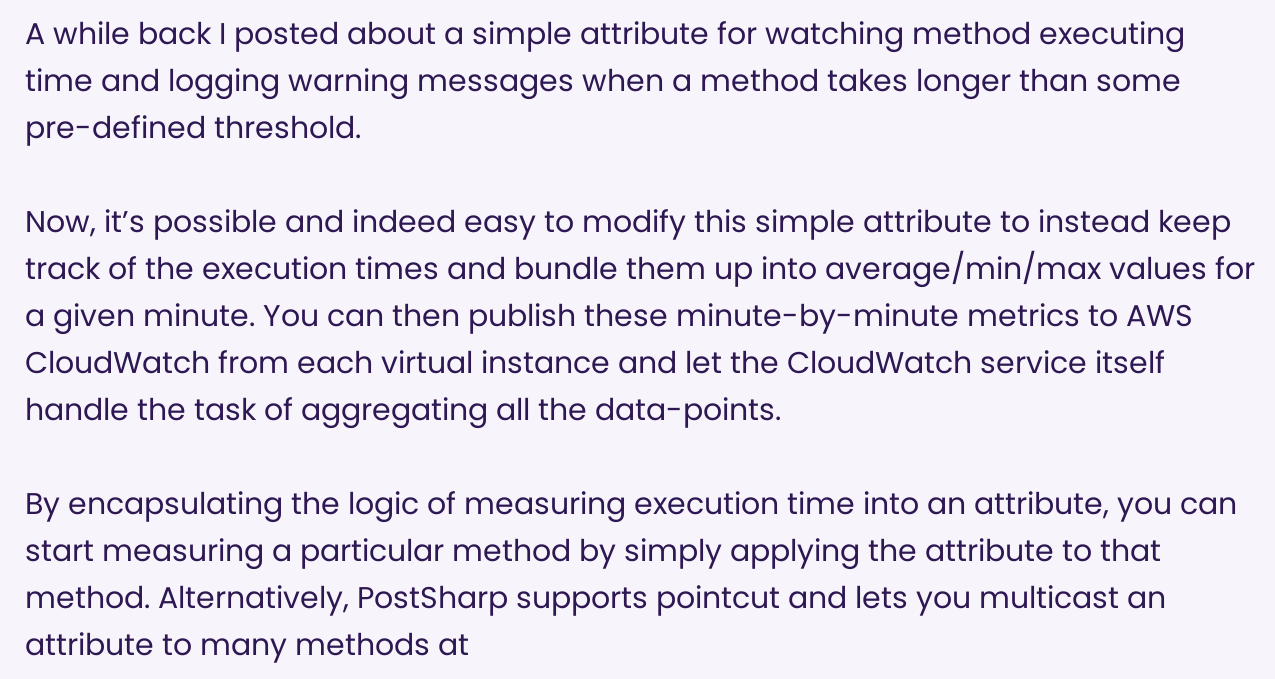A while back I posted about a simple attribute for watching method executing time and logging warning messages when a method takes longer than some pre-defined threshold.

Now, it’s possible and indeed easy to modify this simple attribute to instead keep track of the execution times and bundle them up into average/min/max values for a given minute. You can then publish these minute-by-minute metrics to AWS CloudWatch from each virtual instance and let the CloudWatch service itself handle the task of aggregating all the data-points.

By encapsulating the logic of measuring execution time into an attribute, you can start measuring a particular method by simply applying the attribute to that method. Alternatively, PostSharp supports pointcut and lets you multicast an attribute to many methods at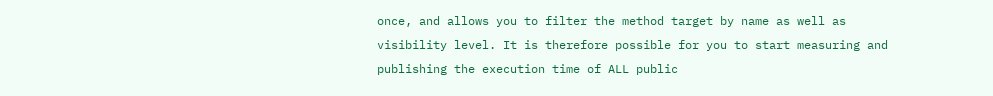once, and allows you to filter the method target by name as well as visibility level. It is therefore possible for you to start measuring and publishing the execution time of ALL public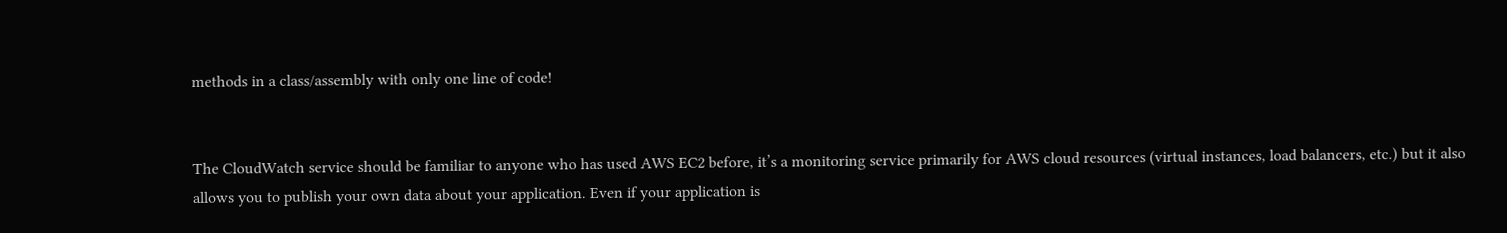methods in a class/assembly with only one line of code!


The CloudWatch service should be familiar to anyone who has used AWS EC2 before, it’s a monitoring service primarily for AWS cloud resources (virtual instances, load balancers, etc.) but it also allows you to publish your own data about your application. Even if your application is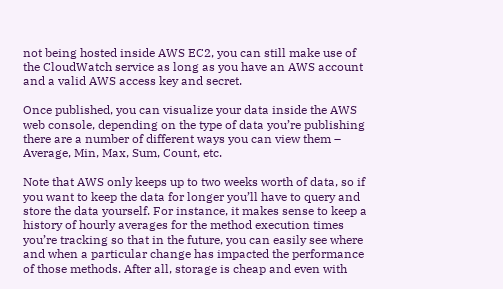not being hosted inside AWS EC2, you can still make use of the CloudWatch service as long as you have an AWS account and a valid AWS access key and secret.

Once published, you can visualize your data inside the AWS web console, depending on the type of data you’re publishing there are a number of different ways you can view them – Average, Min, Max, Sum, Count, etc.

Note that AWS only keeps up to two weeks worth of data, so if you want to keep the data for longer you’ll have to query and store the data yourself. For instance, it makes sense to keep a history of hourly averages for the method execution times you’re tracking so that in the future, you can easily see where and when a particular change has impacted the performance of those methods. After all, storage is cheap and even with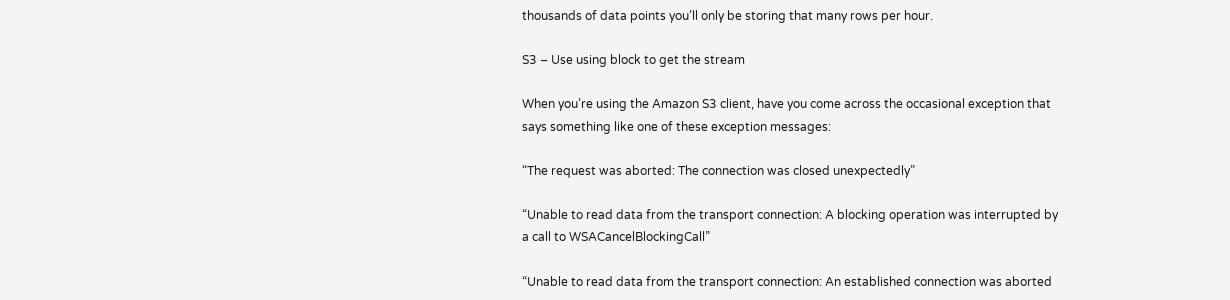thousands of data points you’ll only be storing that many rows per hour.

S3 – Use using block to get the stream

When you’re using the Amazon S3 client, have you come across the occasional exception that says something like one of these exception messages:

“The request was aborted: The connection was closed unexpectedly”

“Unable to read data from the transport connection: A blocking operation was interrupted by a call to WSACancelBlockingCall”

“Unable to read data from the transport connection: An established connection was aborted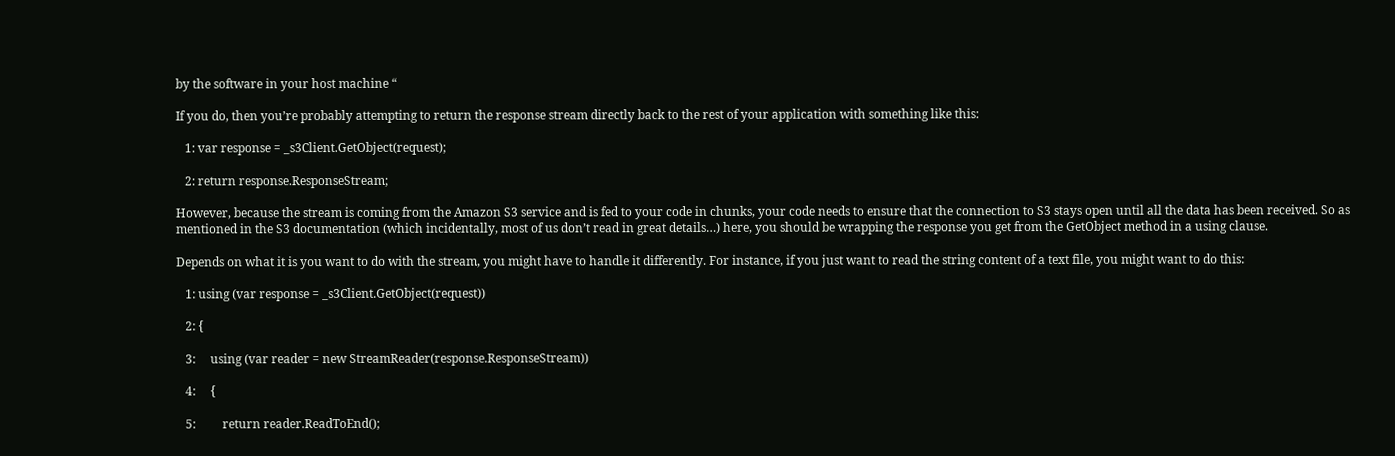by the software in your host machine “

If you do, then you’re probably attempting to return the response stream directly back to the rest of your application with something like this:

   1: var response = _s3Client.GetObject(request);

   2: return response.ResponseStream;

However, because the stream is coming from the Amazon S3 service and is fed to your code in chunks, your code needs to ensure that the connection to S3 stays open until all the data has been received. So as mentioned in the S3 documentation (which incidentally, most of us don’t read in great details…) here, you should be wrapping the response you get from the GetObject method in a using clause.

Depends on what it is you want to do with the stream, you might have to handle it differently. For instance, if you just want to read the string content of a text file, you might want to do this:

   1: using (var response = _s3Client.GetObject(request))

   2: {

   3:     using (var reader = new StreamReader(response.ResponseStream))

   4:     {

   5:         return reader.ReadToEnd();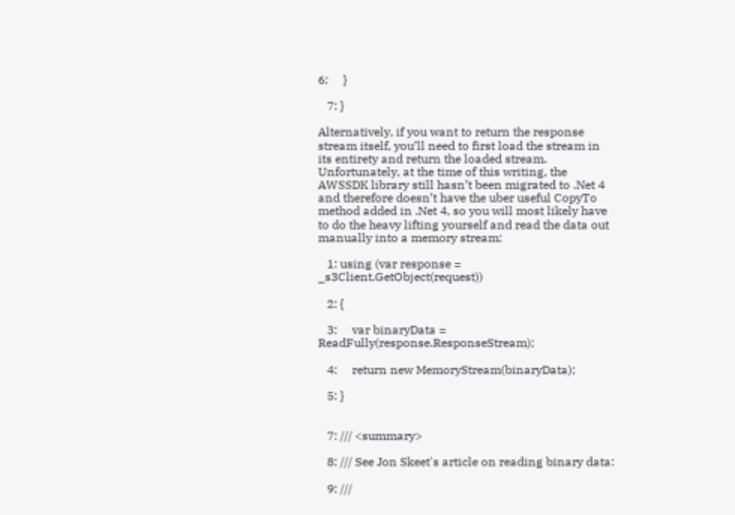6:     }

   7: }

Alternatively, if you want to return the response stream itself, you’ll need to first load the stream in its entirety and return the loaded stream. Unfortunately, at the time of this writing, the AWSSDK library still hasn’t been migrated to .Net 4 and therefore doesn’t have the uber useful CopyTo method added in .Net 4, so you will most likely have to do the heavy lifting yourself and read the data out manually into a memory stream:

   1: using (var response = _s3Client.GetObject(request))

   2: {

   3:     var binaryData = ReadFully(response.ResponseStream);

   4:     return new MemoryStream(binaryData);

   5: }


   7: /// <summary>

   8: /// See Jon Skeet's article on reading binary data:

   9: ///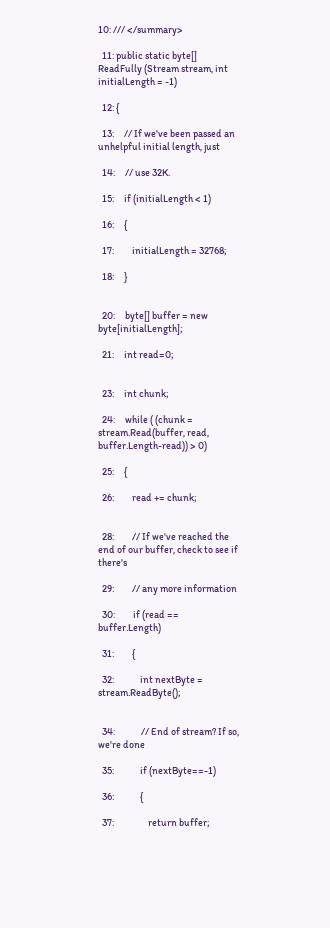10: /// </summary>

  11: public static byte[] ReadFully (Stream stream, int initialLength = -1)

  12: {

  13:     // If we've been passed an unhelpful initial length, just

  14:     // use 32K.

  15:     if (initialLength < 1)

  16:     {

  17:         initialLength = 32768;

  18:     }


  20:     byte[] buffer = new byte[initialLength];

  21:     int read=0;


  23:     int chunk;

  24:     while ( (chunk = stream.Read(buffer, read, buffer.Length-read)) > 0)

  25:     {

  26:         read += chunk;


  28:         // If we've reached the end of our buffer, check to see if there's

  29:         // any more information

  30:         if (read == buffer.Length)

  31:         {

  32:             int nextByte = stream.ReadByte();


  34:             // End of stream? If so, we're done

  35:             if (nextByte==-1)

  36:             {

  37:                 return buffer;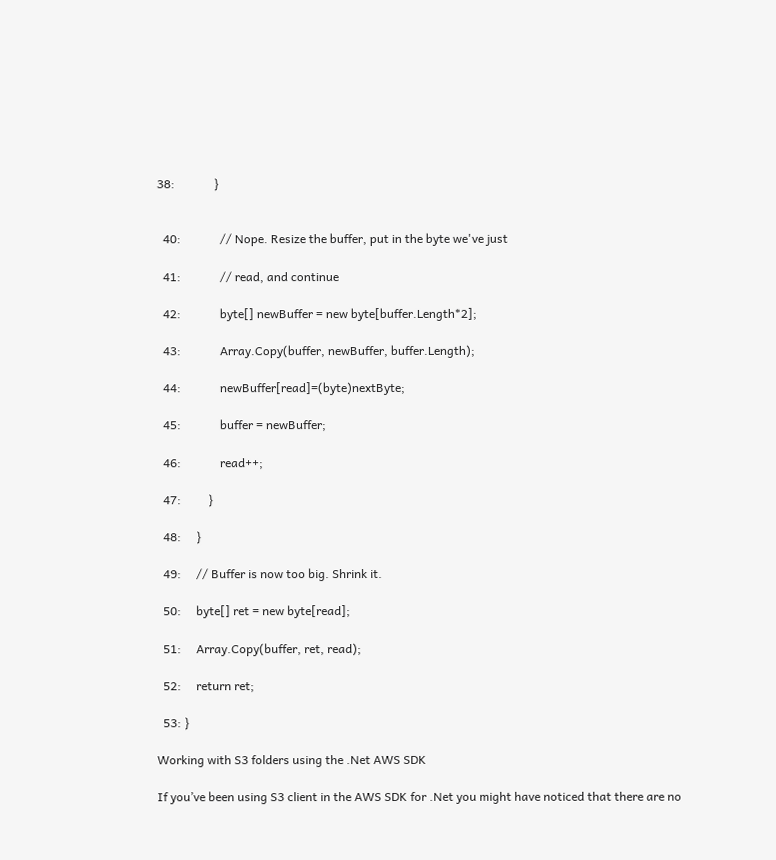38:             }


  40:             // Nope. Resize the buffer, put in the byte we've just

  41:             // read, and continue

  42:             byte[] newBuffer = new byte[buffer.Length*2];

  43:             Array.Copy(buffer, newBuffer, buffer.Length);

  44:             newBuffer[read]=(byte)nextByte;

  45:             buffer = newBuffer;

  46:             read++;

  47:         }

  48:     }

  49:     // Buffer is now too big. Shrink it.

  50:     byte[] ret = new byte[read];

  51:     Array.Copy(buffer, ret, read);

  52:     return ret;

  53: }

Working with S3 folders using the .Net AWS SDK

If you’ve been using S3 client in the AWS SDK for .Net you might have noticed that there are no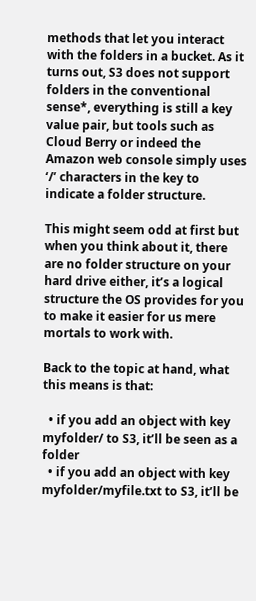methods that let you interact with the folders in a bucket. As it turns out, S3 does not support folders in the conventional sense*, everything is still a key value pair, but tools such as Cloud Berry or indeed the Amazon web console simply uses ‘/’ characters in the key to indicate a folder structure.

This might seem odd at first but when you think about it, there are no folder structure on your hard drive either, it’s a logical structure the OS provides for you to make it easier for us mere mortals to work with.

Back to the topic at hand, what this means is that:

  • if you add an object with key myfolder/ to S3, it’ll be seen as a folder
  • if you add an object with key myfolder/myfile.txt to S3, it’ll be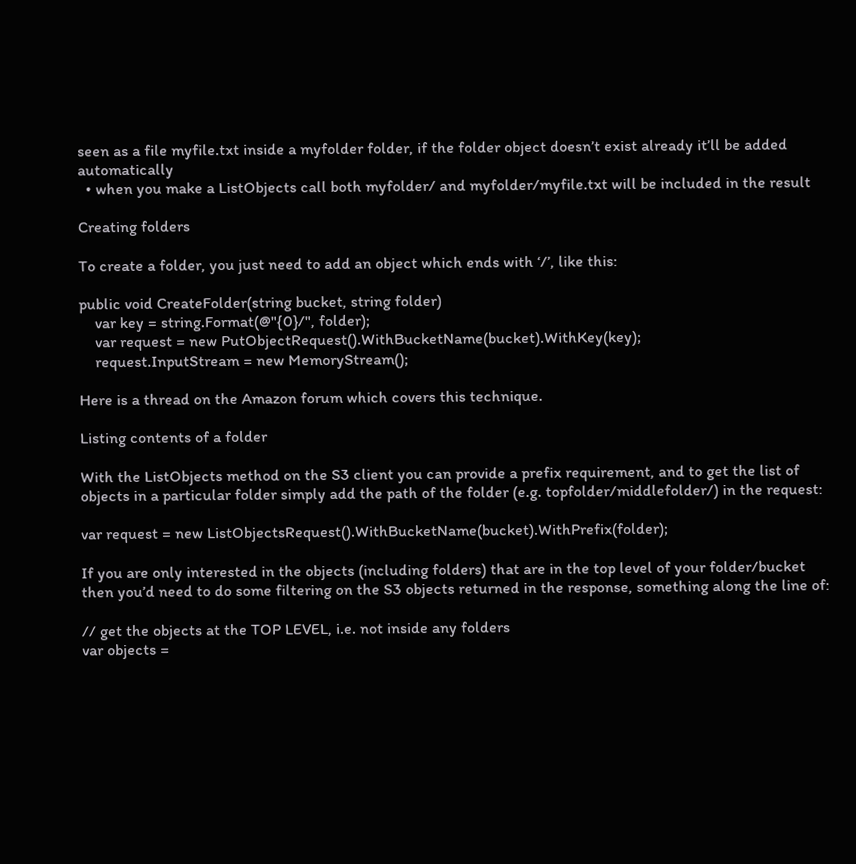seen as a file myfile.txt inside a myfolder folder, if the folder object doesn’t exist already it’ll be added automatically
  • when you make a ListObjects call both myfolder/ and myfolder/myfile.txt will be included in the result

Creating folders

To create a folder, you just need to add an object which ends with ‘/’, like this:

public void CreateFolder(string bucket, string folder)
    var key = string.Format(@"{0}/", folder);
    var request = new PutObjectRequest().WithBucketName(bucket).WithKey(key);
    request.InputStream = new MemoryStream();

Here is a thread on the Amazon forum which covers this technique.

Listing contents of a folder

With the ListObjects method on the S3 client you can provide a prefix requirement, and to get the list of objects in a particular folder simply add the path of the folder (e.g. topfolder/middlefolder/) in the request:

var request = new ListObjectsRequest().WithBucketName(bucket).WithPrefix(folder);

If you are only interested in the objects (including folders) that are in the top level of your folder/bucket then you’d need to do some filtering on the S3 objects returned in the response, something along the line of:

// get the objects at the TOP LEVEL, i.e. not inside any folders
var objects =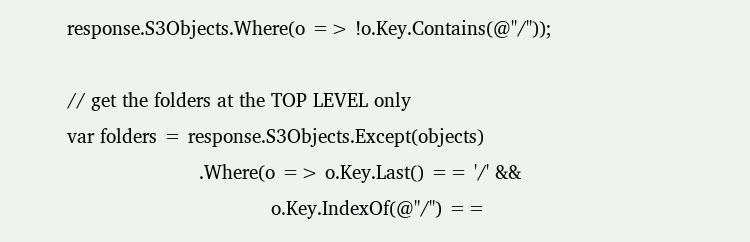response.S3Objects.Where(o => !o.Key.Contains(@"/"));

// get the folders at the TOP LEVEL only
var folders = response.S3Objects.Except(objects)
                      .Where(o => o.Key.Last() == '/' &&
                                  o.Key.IndexOf(@"/") ==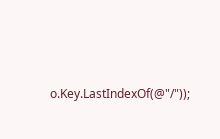o.Key.LastIndexOf(@"/"));